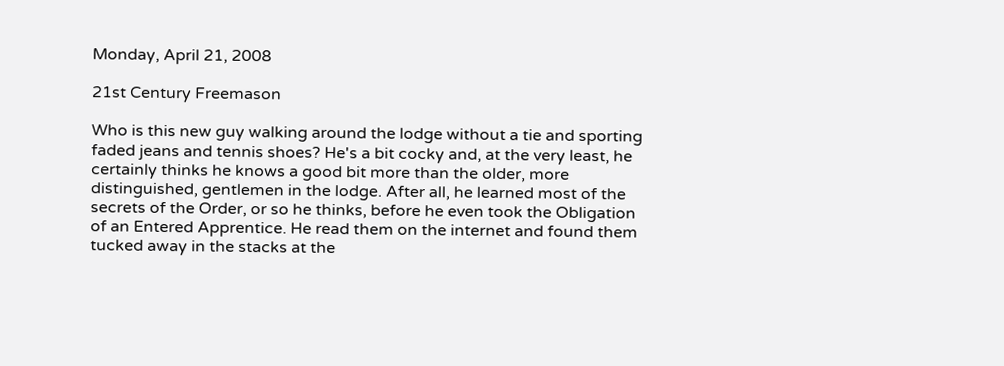Monday, April 21, 2008

21st Century Freemason

Who is this new guy walking around the lodge without a tie and sporting faded jeans and tennis shoes? He's a bit cocky and, at the very least, he certainly thinks he knows a good bit more than the older, more distinguished, gentlemen in the lodge. After all, he learned most of the secrets of the Order, or so he thinks, before he even took the Obligation of an Entered Apprentice. He read them on the internet and found them tucked away in the stacks at the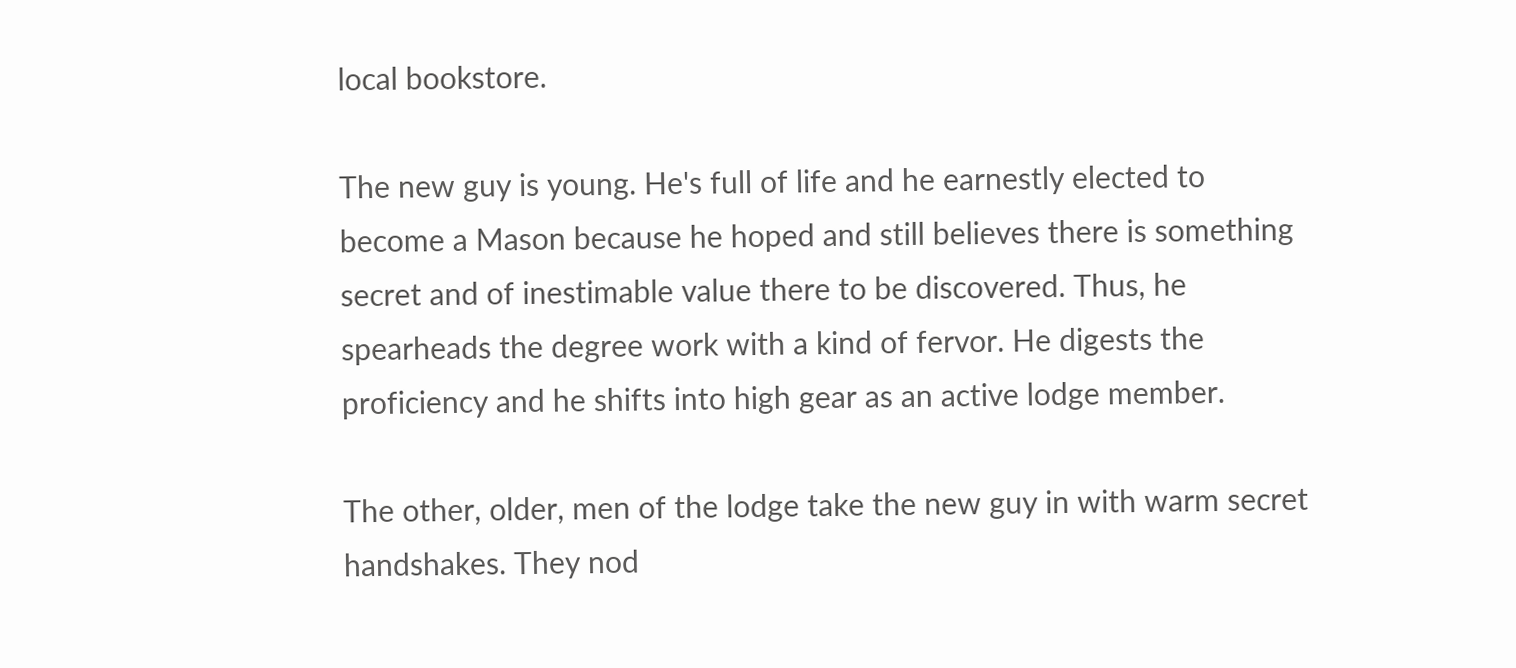local bookstore.

The new guy is young. He's full of life and he earnestly elected to become a Mason because he hoped and still believes there is something secret and of inestimable value there to be discovered. Thus, he spearheads the degree work with a kind of fervor. He digests the proficiency and he shifts into high gear as an active lodge member.

The other, older, men of the lodge take the new guy in with warm secret handshakes. They nod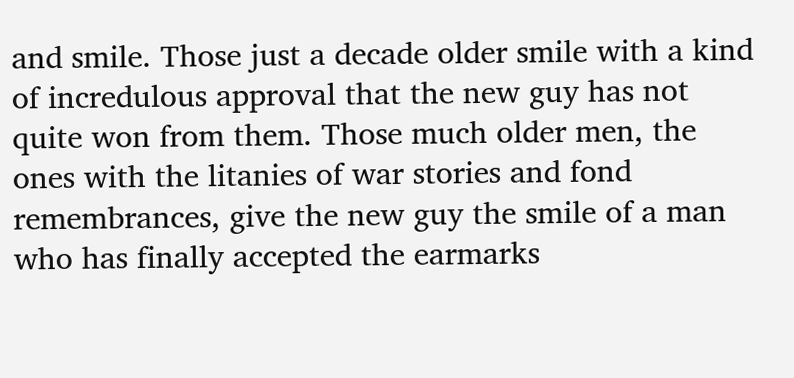and smile. Those just a decade older smile with a kind of incredulous approval that the new guy has not quite won from them. Those much older men, the ones with the litanies of war stories and fond remembrances, give the new guy the smile of a man who has finally accepted the earmarks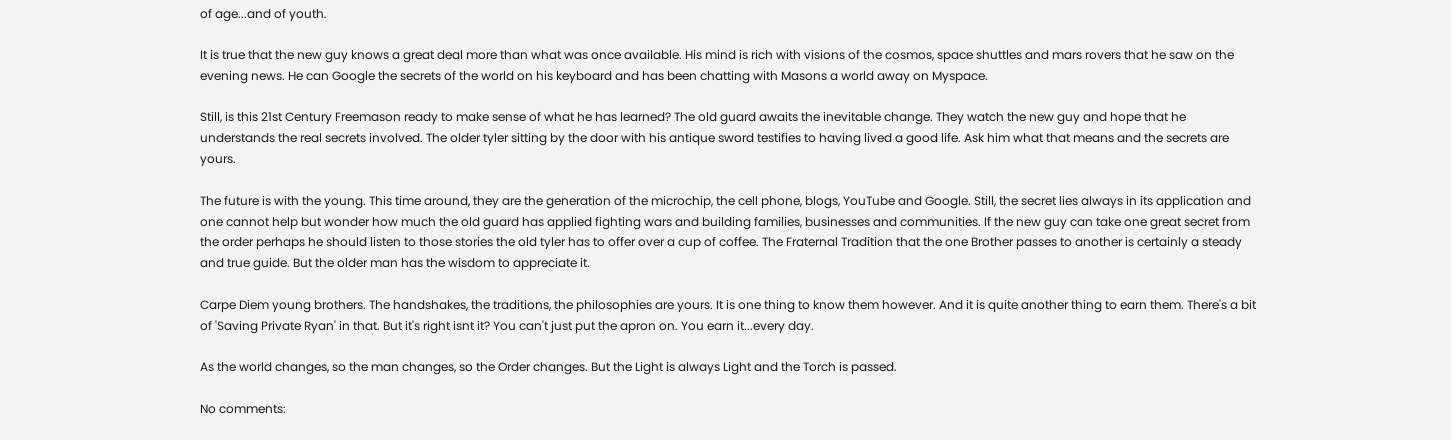of age...and of youth.

It is true that the new guy knows a great deal more than what was once available. His mind is rich with visions of the cosmos, space shuttles and mars rovers that he saw on the evening news. He can Google the secrets of the world on his keyboard and has been chatting with Masons a world away on Myspace.

Still, is this 21st Century Freemason ready to make sense of what he has learned? The old guard awaits the inevitable change. They watch the new guy and hope that he understands the real secrets involved. The older tyler sitting by the door with his antique sword testifies to having lived a good life. Ask him what that means and the secrets are yours.

The future is with the young. This time around, they are the generation of the microchip, the cell phone, blogs, YouTube and Google. Still, the secret lies always in its application and one cannot help but wonder how much the old guard has applied fighting wars and building families, businesses and communities. If the new guy can take one great secret from the order perhaps he should listen to those stories the old tyler has to offer over a cup of coffee. The Fraternal Tradition that the one Brother passes to another is certainly a steady and true guide. But the older man has the wisdom to appreciate it.

Carpe Diem young brothers. The handshakes, the traditions, the philosophies are yours. It is one thing to know them however. And it is quite another thing to earn them. There's a bit of 'Saving Private Ryan' in that. But it's right isnt it? You can't just put the apron on. You earn it...every day.

As the world changes, so the man changes, so the Order changes. But the Light is always Light and the Torch is passed.

No comments: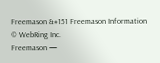Freemason &#151 Freemason Information
© WebRing Inc.
Freemason —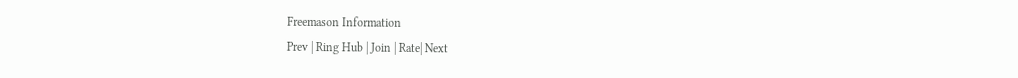Freemason Information
Prev | Ring Hub | Join | Rate| Next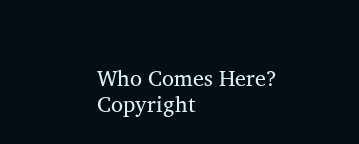Who Comes Here?
Copyright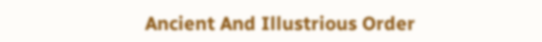Ancient And Illustrious Order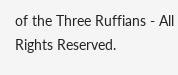of the Three Ruffians - All Rights Reserved.